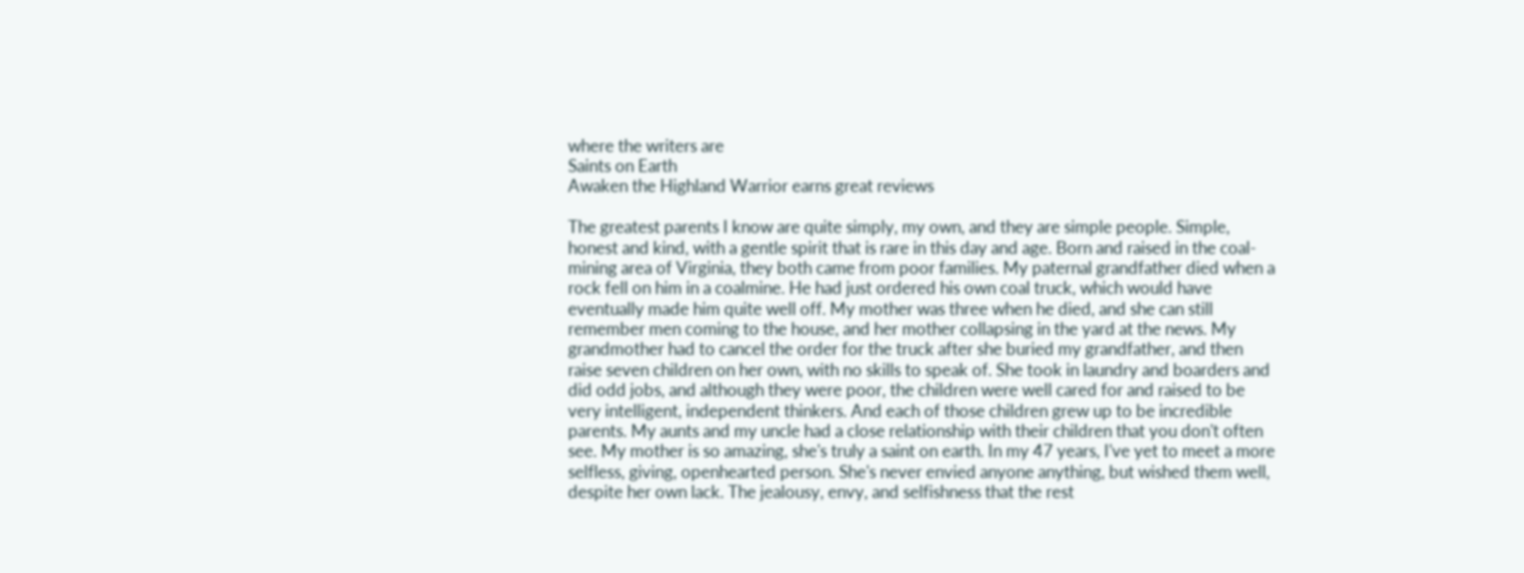where the writers are
Saints on Earth
Awaken the Highland Warrior earns great reviews

The greatest parents I know are quite simply, my own, and they are simple people. Simple, honest and kind, with a gentle spirit that is rare in this day and age. Born and raised in the coal-mining area of Virginia, they both came from poor families. My paternal grandfather died when a rock fell on him in a coalmine. He had just ordered his own coal truck, which would have eventually made him quite well off. My mother was three when he died, and she can still remember men coming to the house, and her mother collapsing in the yard at the news. My grandmother had to cancel the order for the truck after she buried my grandfather, and then raise seven children on her own, with no skills to speak of. She took in laundry and boarders and did odd jobs, and although they were poor, the children were well cared for and raised to be very intelligent, independent thinkers. And each of those children grew up to be incredible parents. My aunts and my uncle had a close relationship with their children that you don't often see. My mother is so amazing, she's truly a saint on earth. In my 47 years, I've yet to meet a more selfless, giving, openhearted person. She's never envied anyone anything, but wished them well, despite her own lack. The jealousy, envy, and selfishness that the rest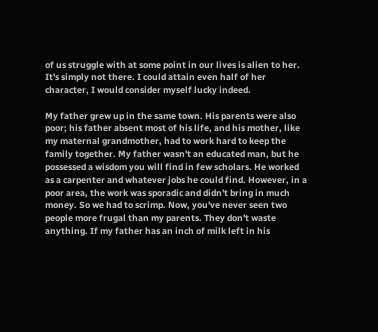of us struggle with at some point in our lives is alien to her. It's simply not there. I could attain even half of her character, I would consider myself lucky indeed.

My father grew up in the same town. His parents were also poor; his father absent most of his life, and his mother, like my maternal grandmother, had to work hard to keep the family together. My father wasn't an educated man, but he possessed a wisdom you will find in few scholars. He worked as a carpenter and whatever jobs he could find. However, in a poor area, the work was sporadic and didn't bring in much money. So we had to scrimp. Now, you've never seen two people more frugal than my parents. They don't waste anything. If my father has an inch of milk left in his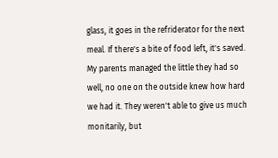glass, it goes in the refriderator for the next meal. If there's a bite of food left, it's saved. My parents managed the little they had so well, no one on the outside knew how hard we had it. They weren't able to give us much monitarily, but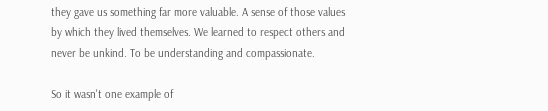they gave us something far more valuable. A sense of those values by which they lived themselves. We learned to respect others and never be unkind. To be understanding and compassionate.

So it wasn't one example of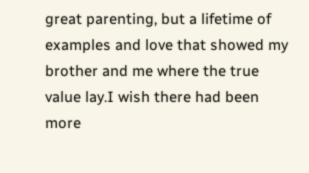great parenting, but a lifetime of examples and love that showed my brother and me where the true value lay.I wish there had been more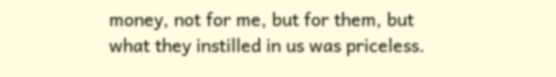money, not for me, but for them, but what they instilled in us was priceless.